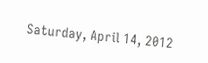Saturday, April 14, 2012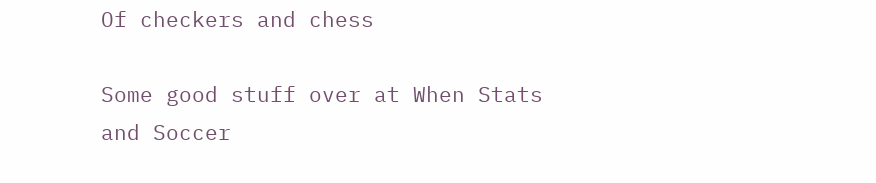Of checkers and chess

Some good stuff over at When Stats and Soccer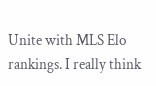Unite with MLS Elo rankings. I really think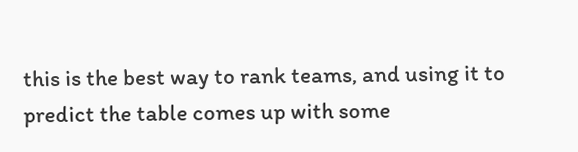this is the best way to rank teams, and using it to predict the table comes up with some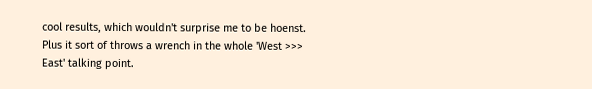cool results, which wouldn't surprise me to be hoenst. Plus it sort of throws a wrench in the whole 'West >>> East' talking point.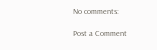No comments:

Post a Comment